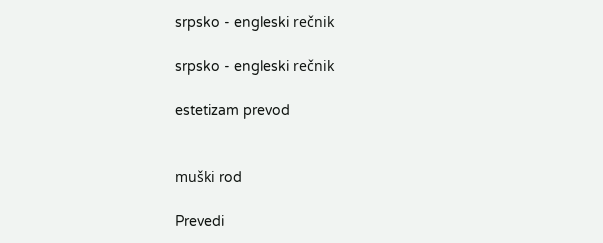srpsko - engleski rečnik

srpsko - engleski rečnik

estetizam prevod


muški rod

Prevedi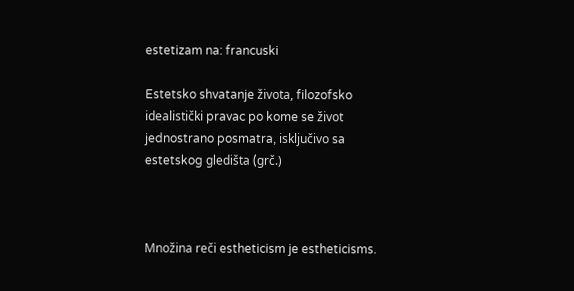estetizam na: francuski

Estetsko shvatanje života, filozofsko idealistički pravac po kome se život jednostrano posmatra, isključivo sa estetskog gledišta (grč.)



Množina reči estheticism je estheticisms.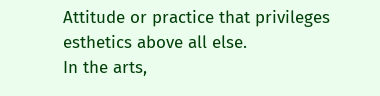Attitude or practice that privileges esthetics above all else.
In the arts,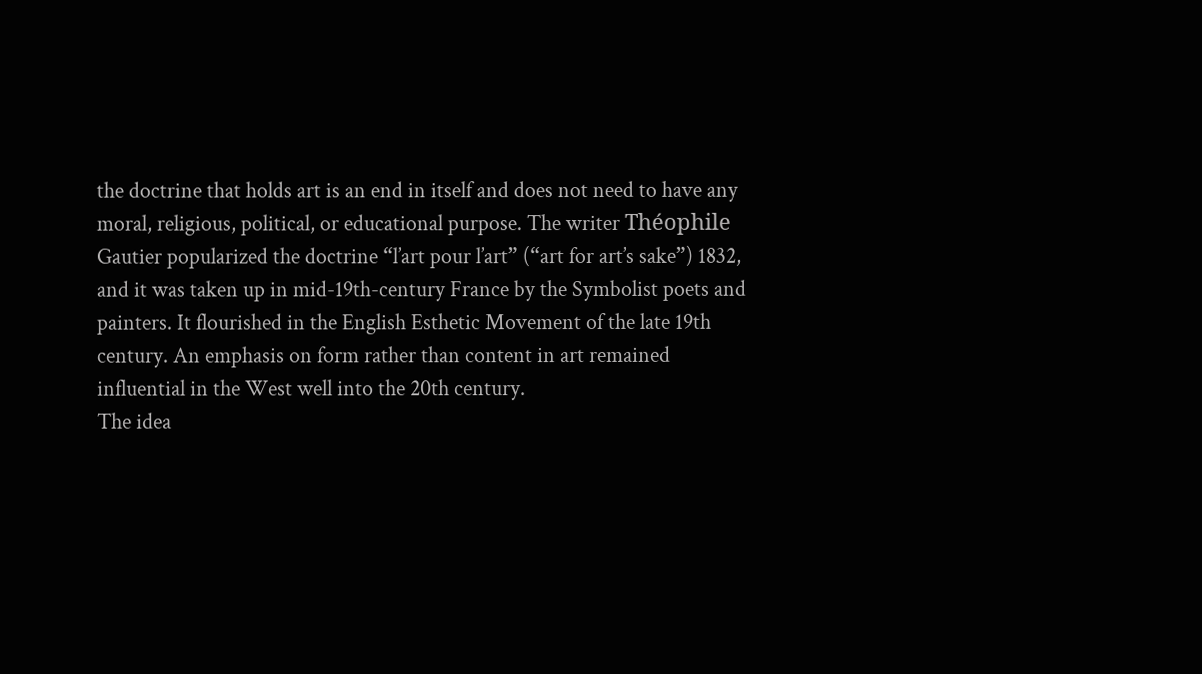the doctrine that holds art is an end in itself and does not need to have any moral, religious, political, or educational purpose. The writer Théophile Gautier popularized the doctrine “l’art pour l’art” (“art for art’s sake”) 1832, and it was taken up in mid-19th-century France by the Symbolist poets and painters. It flourished in the English Esthetic Movement of the late 19th century. An emphasis on form rather than content in art remained influential in the West well into the 20th century.
The idea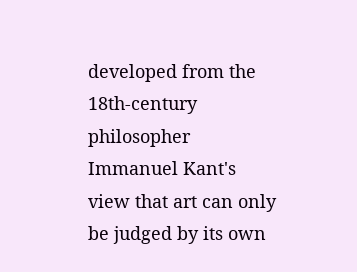developed from the 18th-century philosopher Immanuel Kant's view that art can only be judged by its own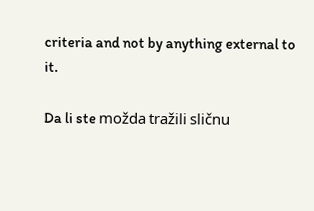criteria and not by anything external to it.

Da li ste možda tražili sličnu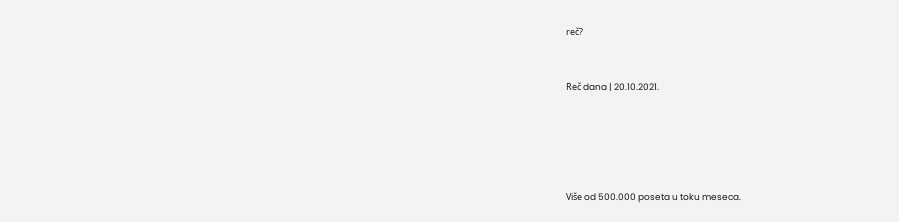reč?


Reč dana | 20.10.2021.





Više od 500.000 poseta u toku meseca.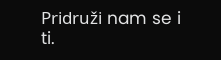Pridruži nam se i ti.